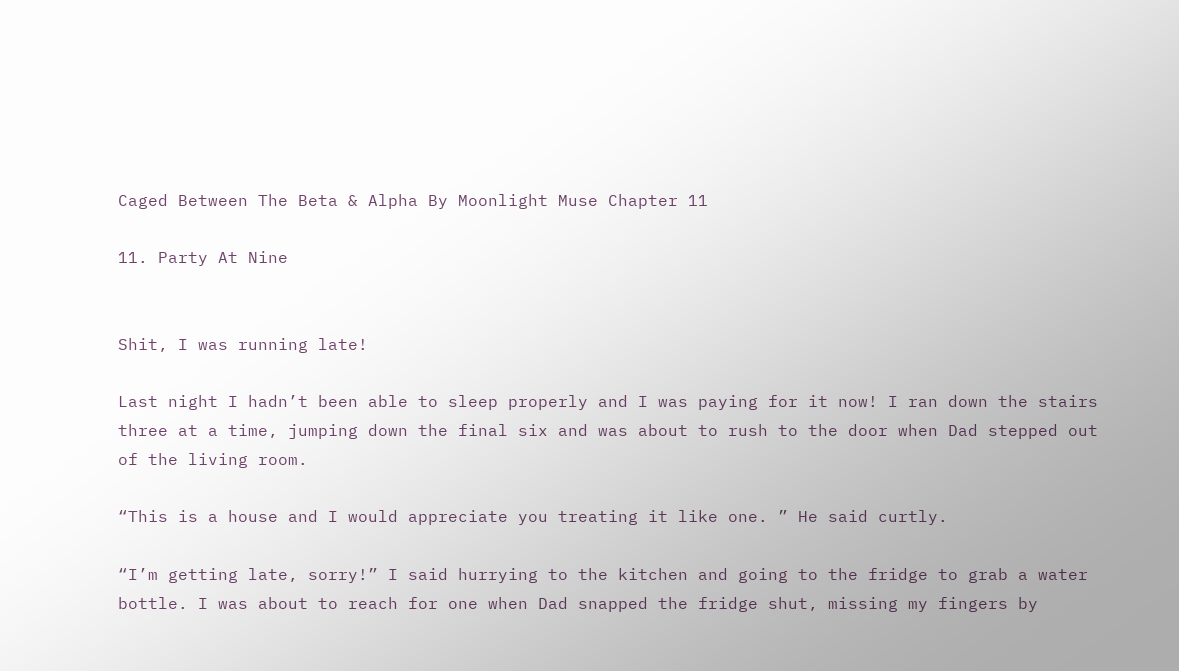Caged Between The Beta & Alpha By Moonlight Muse Chapter 11

11. Party At Nine


Shit, I was running late!

Last night I hadn’t been able to sleep properly and I was paying for it now! I ran down the stairs three at a time, jumping down the final six and was about to rush to the door when Dad stepped out of the living room.

“This is a house and I would appreciate you treating it like one. ” He said curtly.

“I’m getting late, sorry!” I said hurrying to the kitchen and going to the fridge to grab a water bottle. I was about to reach for one when Dad snapped the fridge shut, missing my fingers by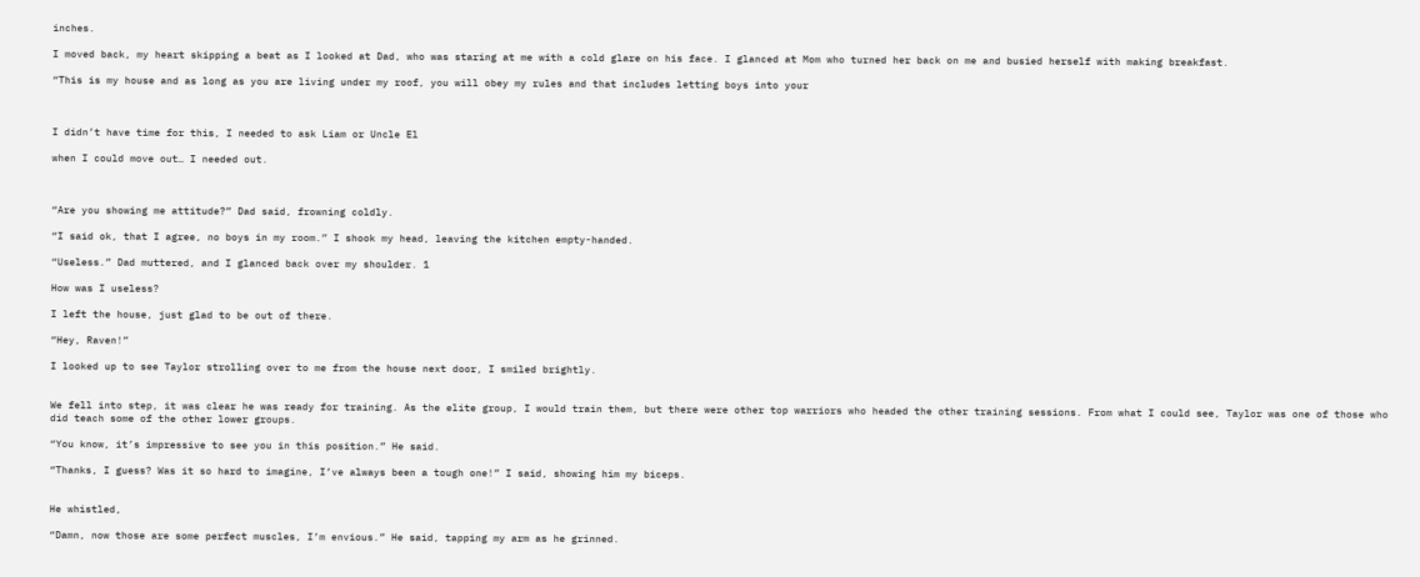inches.

I moved back, my heart skipping a beat as I looked at Dad, who was staring at me with a cold glare on his face. I glanced at Mom who turned her back on me and busied herself with making breakfast.

“This is my house and as long as you are living under my roof, you will obey my rules and that includes letting boys into your



I didn’t have time for this, I needed to ask Liam or Uncle El

when I could move out… I needed out.



“Are you showing me attitude?” Dad said, frowning coldly.

“I said ok, that I agree, no boys in my room.” I shook my head, leaving the kitchen empty-handed.

“Useless.” Dad muttered, and I glanced back over my shoulder. 1

How was I useless?

I left the house, just glad to be out of there.

“Hey, Raven!”

I looked up to see Taylor strolling over to me from the house next door, I smiled brightly.


We fell into step, it was clear he was ready for training. As the elite group, I would train them, but there were other top warriors who headed the other training sessions. From what I could see, Taylor was one of those who did teach some of the other lower groups.

“You know, it’s impressive to see you in this position.” He said.

“Thanks, I guess? Was it so hard to imagine, I’ve always been a tough one!” I said, showing him my biceps.


He whistled,

“Damn, now those are some perfect muscles, I’m envious.” He said, tapping my arm as he grinned.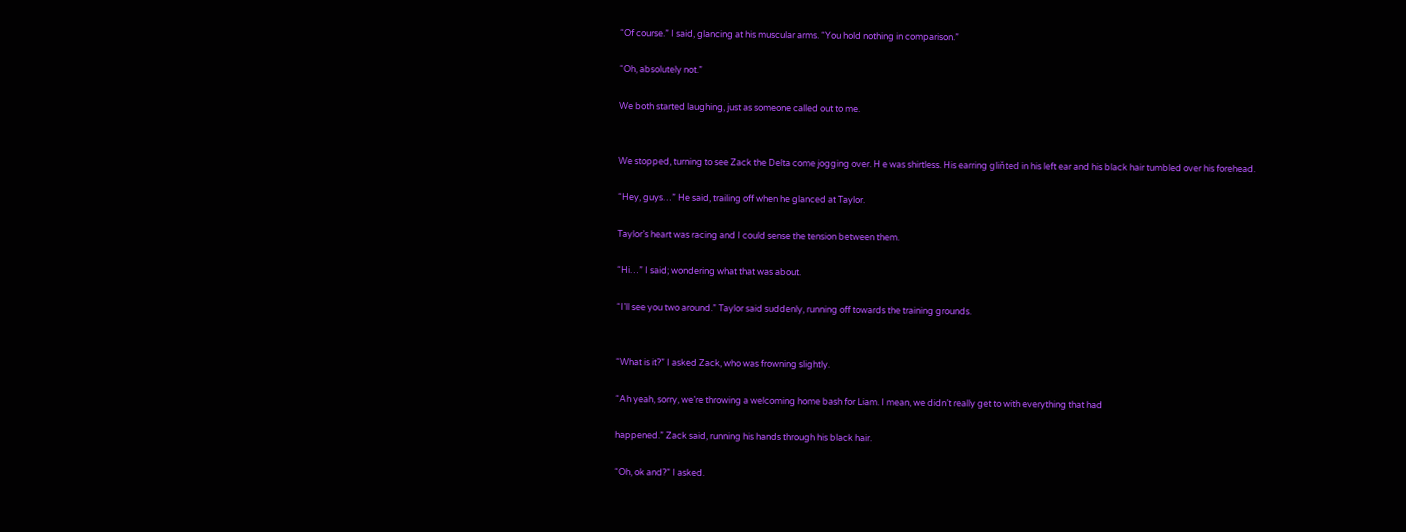“Of course.” I said, glancing at his muscular arms. “You hold nothing in comparison.”

“Oh, absolutely not.”

We both started laughing, just as someone called out to me.


We stopped, turning to see Zack the Delta come jogging over. H e was shirtless. His earring gliňted in his left ear and his black hair tumbled over his forehead.

“Hey, guys…” He said, trailing off when he glanced at Taylor.

Taylor’s heart was racing and I could sense the tension between them.

“Hi…” I said; wondering what that was about.

“I’ll see you two around.” Taylor said suddenly, running off towards the training grounds.


“What is it?” I asked Zack, who was frowning slightly.

“Ah yeah, sorry, we’re throwing a welcoming home bash for Liam. I mean, we didn’t really get to with everything that had

happened.” Zack said, running his hands through his black hair.

“Oh, ok and?” I asked.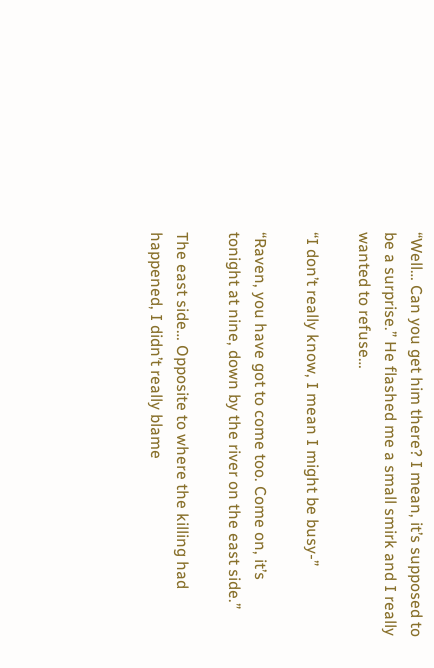“Well… Can you get him there? I mean, it’s supposed to be a surprise.” He flashed me a small smirk and I really wanted to refuse…

“I don’t really know, I mean I might be busy-”

“Raven, you have got to come too. Come on, it’s tonight at nine, down by the river on the east side.”

The east side… Opposite to where the killing had happened, I didn’t really blame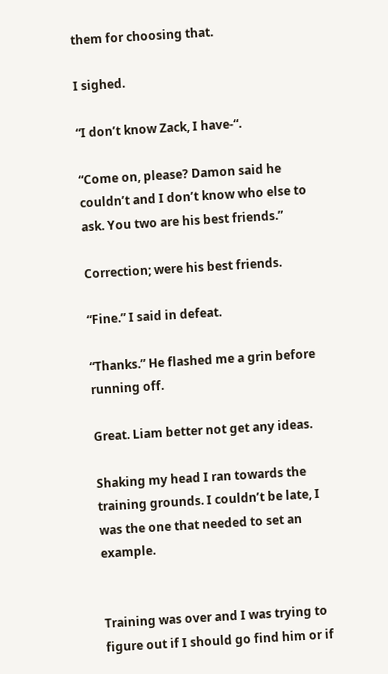them for choosing that.

I sighed.

“I don’t know Zack, I have-“.

“Come on, please? Damon said he couldn’t and I don’t know who else to ask. You two are his best friends.”

Correction; were his best friends.

“Fine.” I said in defeat.

“Thanks.” He flashed me a grin before running off.

Great. Liam better not get any ideas.

Shaking my head I ran towards the training grounds. I couldn’t be late, I was the one that needed to set an example.


Training was over and I was trying to figure out if I should go find him or if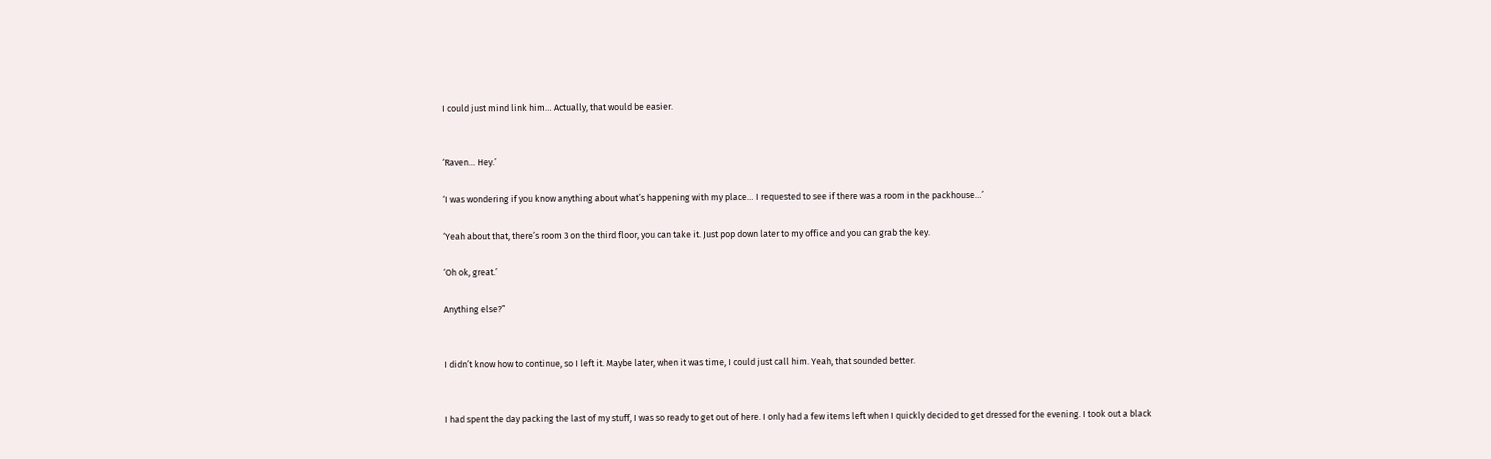I could just mind link him… Actually, that would be easier.


‘Raven… Hey.’

‘I was wondering if you know anything about what’s happening with my place… I requested to see if there was a room in the packhouse…’

‘Yeah about that, there’s room 3 on the third floor, you can take it. Just pop down later to my office and you can grab the key.

‘Oh ok, great.’

Anything else?”


I didn’t know how to continue, so I left it. Maybe later, when it was time, I could just call him. Yeah, that sounded better.


I had spent the day packing the last of my stuff, I was so ready to get out of here. I only had a few items left when I quickly decided to get dressed for the evening. I took out a black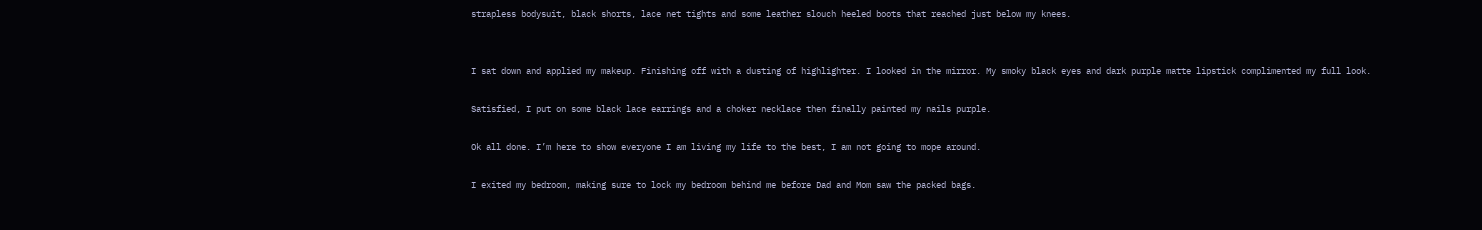strapless bodysuit, black shorts, lace net tights and some leather slouch heeled boots that reached just below my knees.


I sat down and applied my makeup. Finishing off with a dusting of highlighter. I looked in the mirror. My smoky black eyes and dark purple matte lipstick complimented my full look.

Satisfied, I put on some black lace earrings and a choker necklace then finally painted my nails purple.

Ok all done. I’m here to show everyone I am living my life to the best, I am not going to mope around.

I exited my bedroom, making sure to lock my bedroom behind me before Dad and Mom saw the packed bags.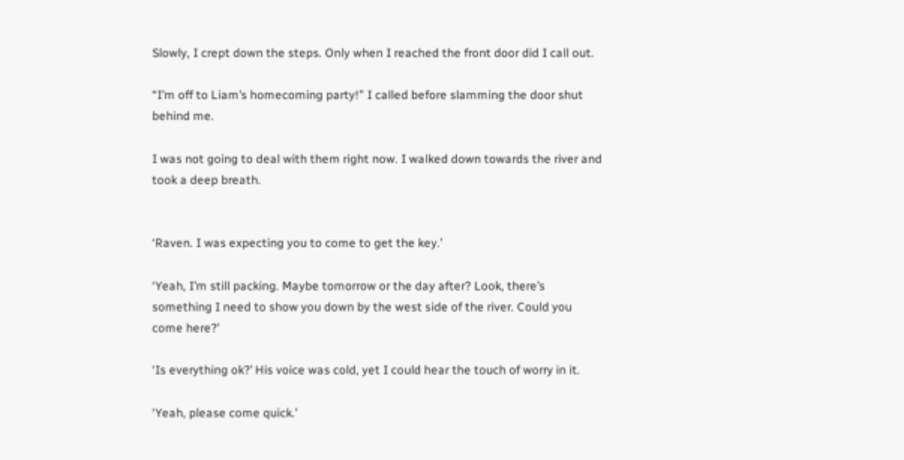Slowly, I crept down the steps. Only when I reached the front door did I call out.

“I’m off to Liam’s homecoming party!” I called before slamming the door shut behind me.

I was not going to deal with them right now. I walked down towards the river and took a deep breath.


‘Raven. I was expecting you to come to get the key.’

‘Yeah, I’m still packing. Maybe tomorrow or the day after? Look, there’s something I need to show you down by the west side of the river. Could you come here?’

‘Is everything ok?’ His voice was cold, yet I could hear the touch of worry in it.

‘Yeah, please come quick.’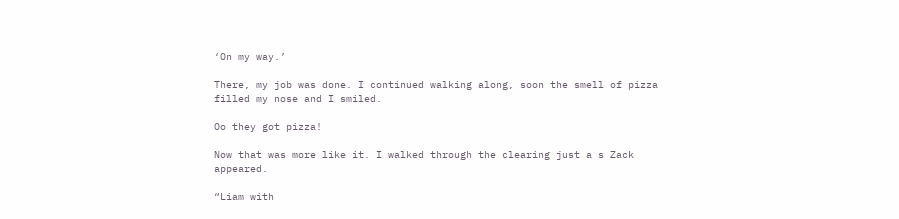‘On my way.’

There, my job was done. I continued walking along, soon the smell of pizza filled my nose and I smiled.

Oo they got pizza!

Now that was more like it. I walked through the clearing just a s Zack appeared.

“Liam with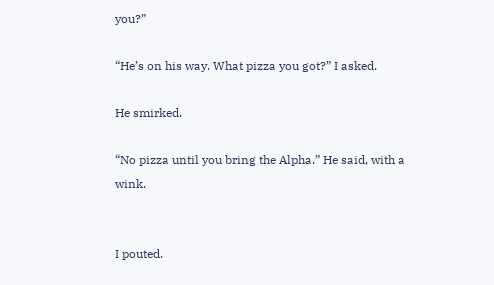you?”

“He’s on his way. What pizza you got?” I asked.

He smirked.

“No pizza until you bring the Alpha.” He said, with a wink.


I pouted.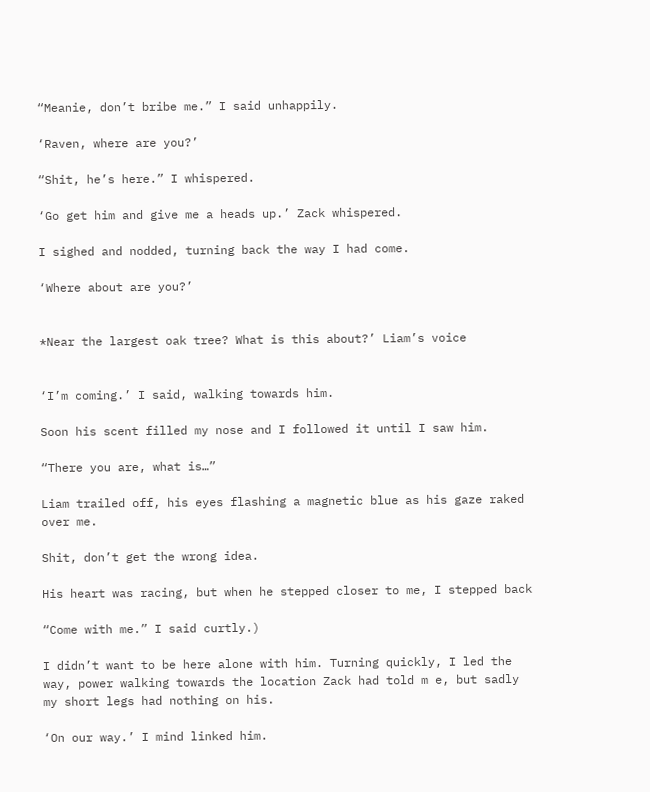“Meanie, don’t bribe me.” I said unhappily.

‘Raven, where are you?’

“Shit, he’s here.” I whispered.

‘Go get him and give me a heads up.’ Zack whispered.

I sighed and nodded, turning back the way I had come.

‘Where about are you?’


*Near the largest oak tree? What is this about?’ Liam’s voice


‘I’m coming.’ I said, walking towards him.

Soon his scent filled my nose and I followed it until I saw him.

“There you are, what is…”

Liam trailed off, his eyes flashing a magnetic blue as his gaze raked over me.

Shit, don’t get the wrong idea.

His heart was racing, but when he stepped closer to me, I stepped back

“Come with me.” I said curtly.)

I didn’t want to be here alone with him. Turning quickly, I led the way, power walking towards the location Zack had told m e, but sadly my short legs had nothing on his.

‘On our way.’ I mind linked him.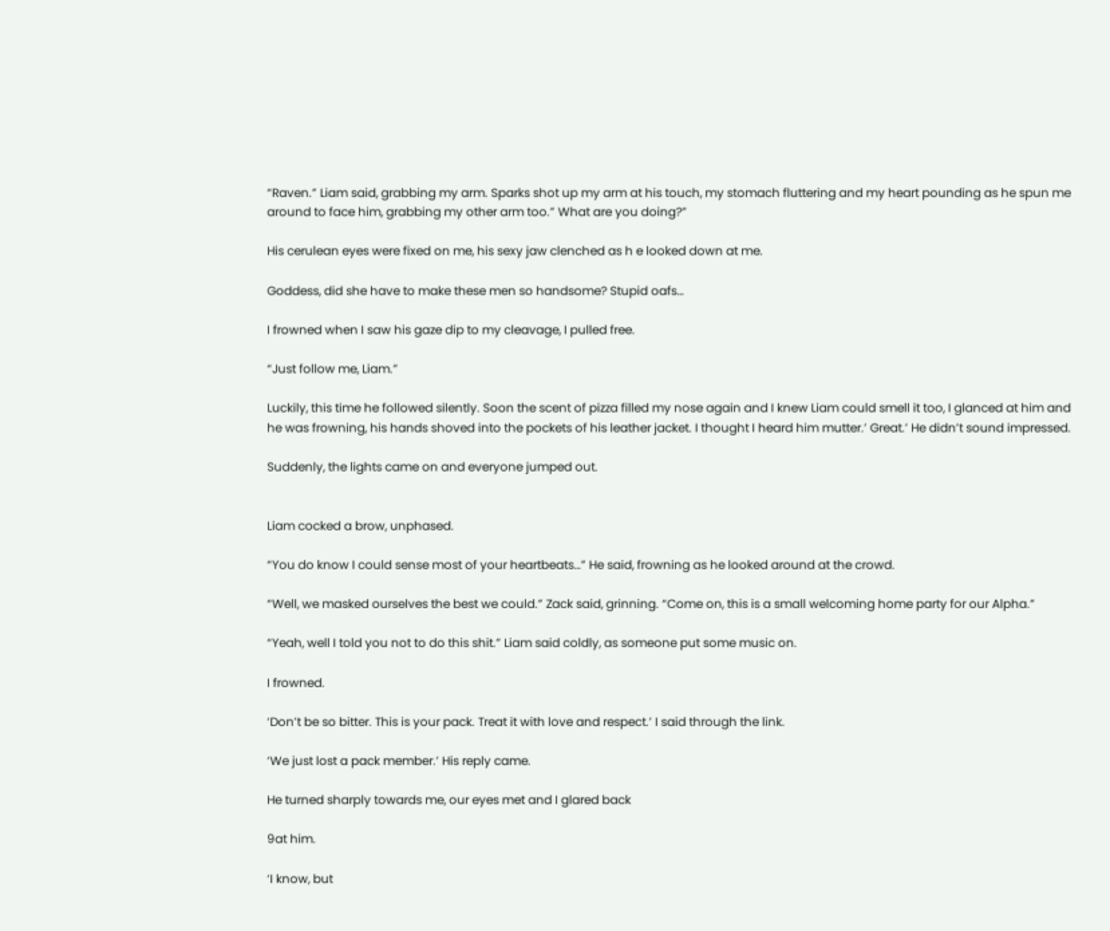“Raven.” Liam said, grabbing my arm. Sparks shot up my arm at his touch, my stomach fluttering and my heart pounding as he spun me around to face him, grabbing my other arm too.” What are you doing?”

His cerulean eyes were fixed on me, his sexy jaw clenched as h e looked down at me.

Goddess, did she have to make these men so handsome? Stupid oafs…

I frowned when I saw his gaze dip to my cleavage, I pulled free.

“Just follow me, Liam.”

Luckily, this time he followed silently. Soon the scent of pizza filled my nose again and I knew Liam could smell it too, I glanced at him and he was frowning, his hands shoved into the pockets of his leather jacket. I thought I heard him mutter.’ Great.’ He didn’t sound impressed.

Suddenly, the lights came on and everyone jumped out.


Liam cocked a brow, unphased.

“You do know I could sense most of your heartbeats…” He said, frowning as he looked around at the crowd.

“Well, we masked ourselves the best we could.” Zack said, grinning. “Come on, this is a small welcoming home party for our Alpha.”

“Yeah, well I told you not to do this shit.” Liam said coldly, as someone put some music on.

I frowned.

‘Don’t be so bitter. This is your pack. Treat it with love and respect.’ I said through the link.

‘We just lost a pack member.’ His reply came.

He turned sharply towards me, our eyes met and I glared back

9at him.

‘I know, but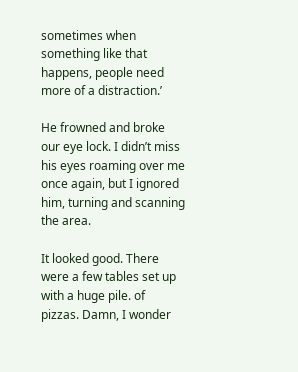sometimes when something like that happens, people need more of a distraction.’

He frowned and broke our eye lock. I didn’t miss his eyes roaming over me once again, but I ignored him, turning and scanning the area.

It looked good. There were a few tables set up with a huge pile. of pizzas. Damn, I wonder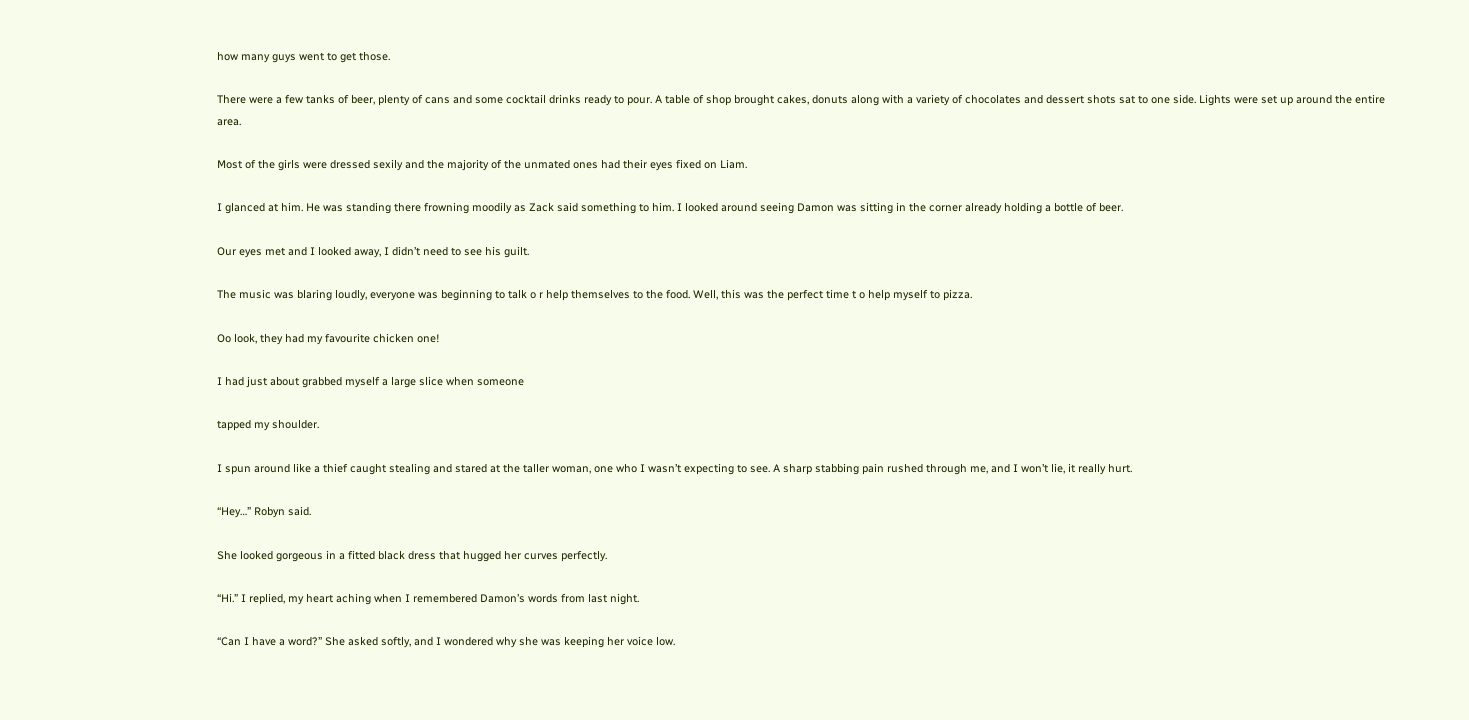how many guys went to get those.

There were a few tanks of beer, plenty of cans and some cocktail drinks ready to pour. A table of shop brought cakes, donuts along with a variety of chocolates and dessert shots sat to one side. Lights were set up around the entire area.

Most of the girls were dressed sexily and the majority of the unmated ones had their eyes fixed on Liam.

I glanced at him. He was standing there frowning moodily as Zack said something to him. I looked around seeing Damon was sitting in the corner already holding a bottle of beer.

Our eyes met and I looked away, I didn’t need to see his guilt.

The music was blaring loudly, everyone was beginning to talk o r help themselves to the food. Well, this was the perfect time t o help myself to pizza.

Oo look, they had my favourite chicken one!

I had just about grabbed myself a large slice when someone

tapped my shoulder.

I spun around like a thief caught stealing and stared at the taller woman, one who I wasn’t expecting to see. A sharp stabbing pain rushed through me, and I won’t lie, it really hurt.

“Hey…” Robyn said.

She looked gorgeous in a fitted black dress that hugged her curves perfectly.

“Hi.” I replied, my heart aching when I remembered Damon’s words from last night.

“Can I have a word?” She asked softly, and I wondered why she was keeping her voice low.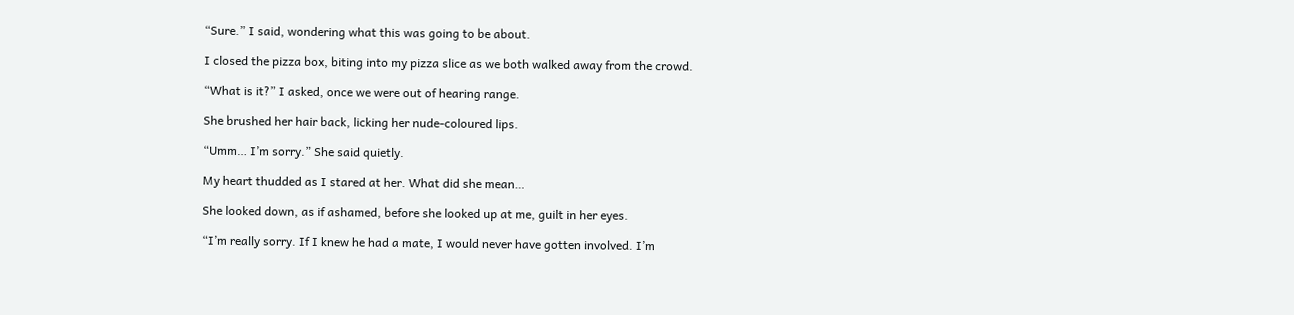“Sure.” I said, wondering what this was going to be about.

I closed the pizza box, biting into my pizza slice as we both walked away from the crowd.

“What is it?” I asked, once we were out of hearing range.

She brushed her hair back, licking her nude-coloured lips.

“Umm… I’m sorry.” She said quietly.

My heart thudded as I stared at her. What did she mean…

She looked down, as if ashamed, before she looked up at me, guilt in her eyes.

“I’m really sorry. If I knew he had a mate, I would never have gotten involved. I’m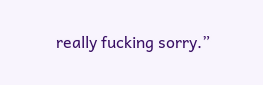really fucking sorry.”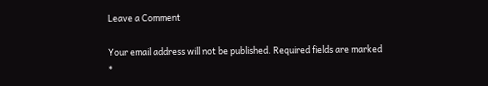Leave a Comment

Your email address will not be published. Required fields are marked *